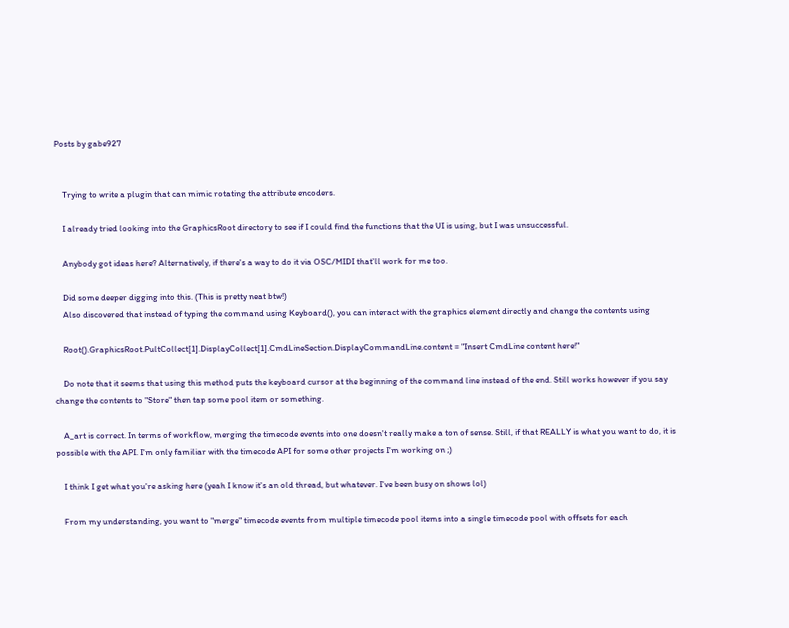Posts by gabe927


    Trying to write a plugin that can mimic rotating the attribute encoders.

    I already tried looking into the GraphicsRoot directory to see if I could find the functions that the UI is using, but I was unsuccessful.

    Anybody got ideas here? Alternatively, if there's a way to do it via OSC/MIDI that'll work for me too.

    Did some deeper digging into this. (This is pretty neat btw!)
    Also discovered that instead of typing the command using Keyboard(), you can interact with the graphics element directly and change the contents using

    Root().GraphicsRoot.PultCollect[1].DisplayCollect[1].CmdLineSection.DisplayCommandLine.content = "Insert CmdLine content here!"

    Do note that it seems that using this method puts the keyboard cursor at the beginning of the command line instead of the end. Still works however if you say change the contents to "Store" then tap some pool item or something.

    A_art is correct. In terms of workflow, merging the timecode events into one doesn't really make a ton of sense. Still, if that REALLY is what you want to do, it is possible with the API. I'm only familiar with the timecode API for some other projects I'm working on ;)

    I think I get what you're asking here (yeah I know it's an old thread, but whatever. I've been busy on shows lol)

    From my understanding, you want to "merge" timecode events from multiple timecode pool items into a single timecode pool with offsets for each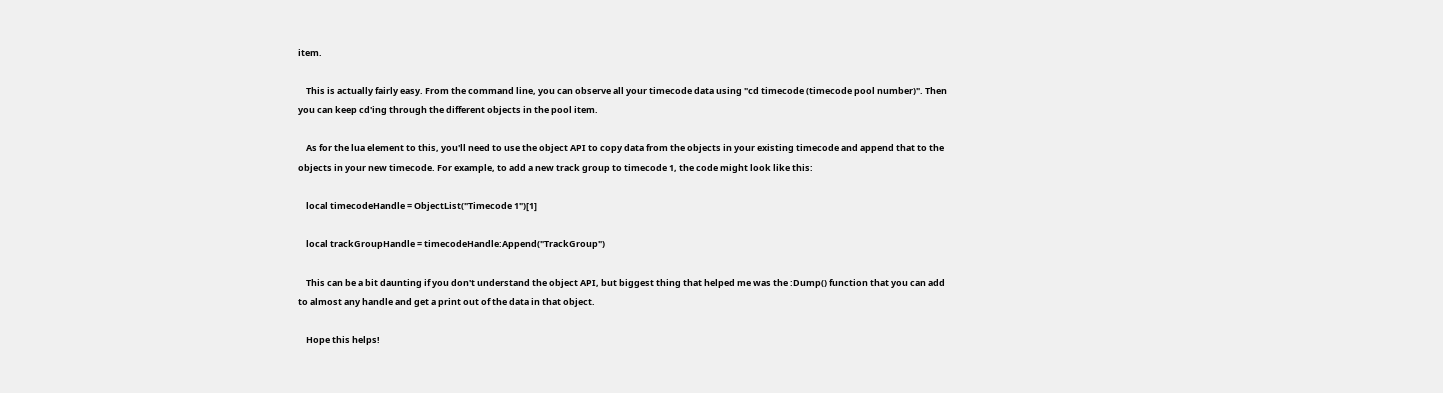item.

    This is actually fairly easy. From the command line, you can observe all your timecode data using "cd timecode (timecode pool number)". Then you can keep cd'ing through the different objects in the pool item.

    As for the lua element to this, you'll need to use the object API to copy data from the objects in your existing timecode and append that to the objects in your new timecode. For example, to add a new track group to timecode 1, the code might look like this:

    local timecodeHandle = ObjectList("Timecode 1")[1]

    local trackGroupHandle = timecodeHandle:Append("TrackGroup")

    This can be a bit daunting if you don't understand the object API, but biggest thing that helped me was the :Dump() function that you can add to almost any handle and get a print out of the data in that object.

    Hope this helps!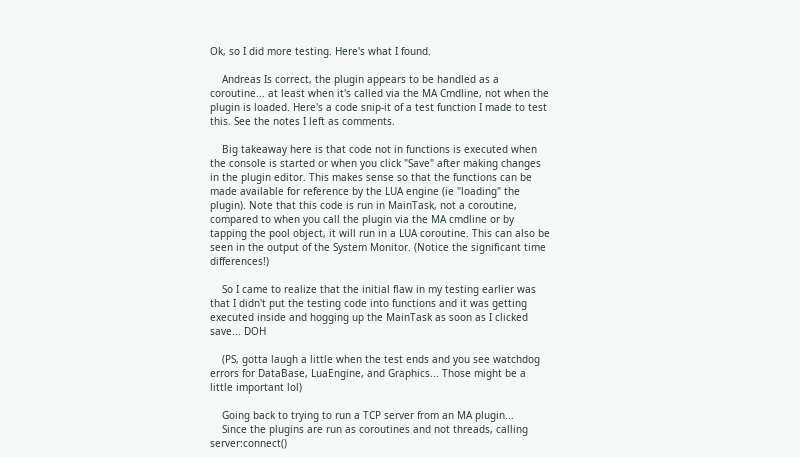Ok, so I did more testing. Here's what I found.

    Andreas Is correct, the plugin appears to be handled as a coroutine... at least when it's called via the MA Cmdline, not when the plugin is loaded. Here's a code snip-it of a test function I made to test this. See the notes I left as comments.

    Big takeaway here is that code not in functions is executed when the console is started or when you click "Save" after making changes in the plugin editor. This makes sense so that the functions can be made available for reference by the LUA engine (ie "loading" the plugin). Note that this code is run in MainTask, not a coroutine, compared to when you call the plugin via the MA cmdline or by tapping the pool object, it will run in a LUA coroutine. This can also be seen in the output of the System Monitor. (Notice the significant time differences!)

    So I came to realize that the initial flaw in my testing earlier was that I didn't put the testing code into functions and it was getting executed inside and hogging up the MainTask as soon as I clicked save... DOH

    (PS, gotta laugh a little when the test ends and you see watchdog errors for DataBase, LuaEngine, and Graphics... Those might be a little important lol)

    Going back to trying to run a TCP server from an MA plugin...
    Since the plugins are run as coroutines and not threads, calling server:connect()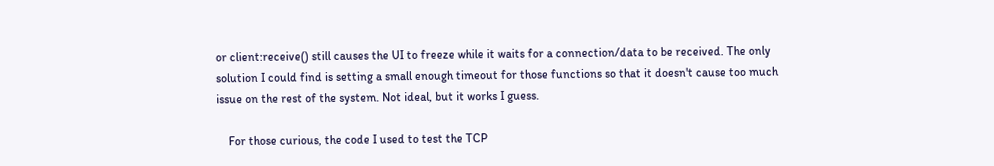or client:receive() still causes the UI to freeze while it waits for a connection/data to be received. The only solution I could find is setting a small enough timeout for those functions so that it doesn't cause too much issue on the rest of the system. Not ideal, but it works I guess.

    For those curious, the code I used to test the TCP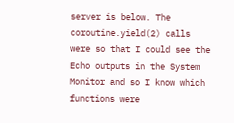server is below. The coroutine.yield(2) calls were so that I could see the Echo outputs in the System Monitor and so I know which functions were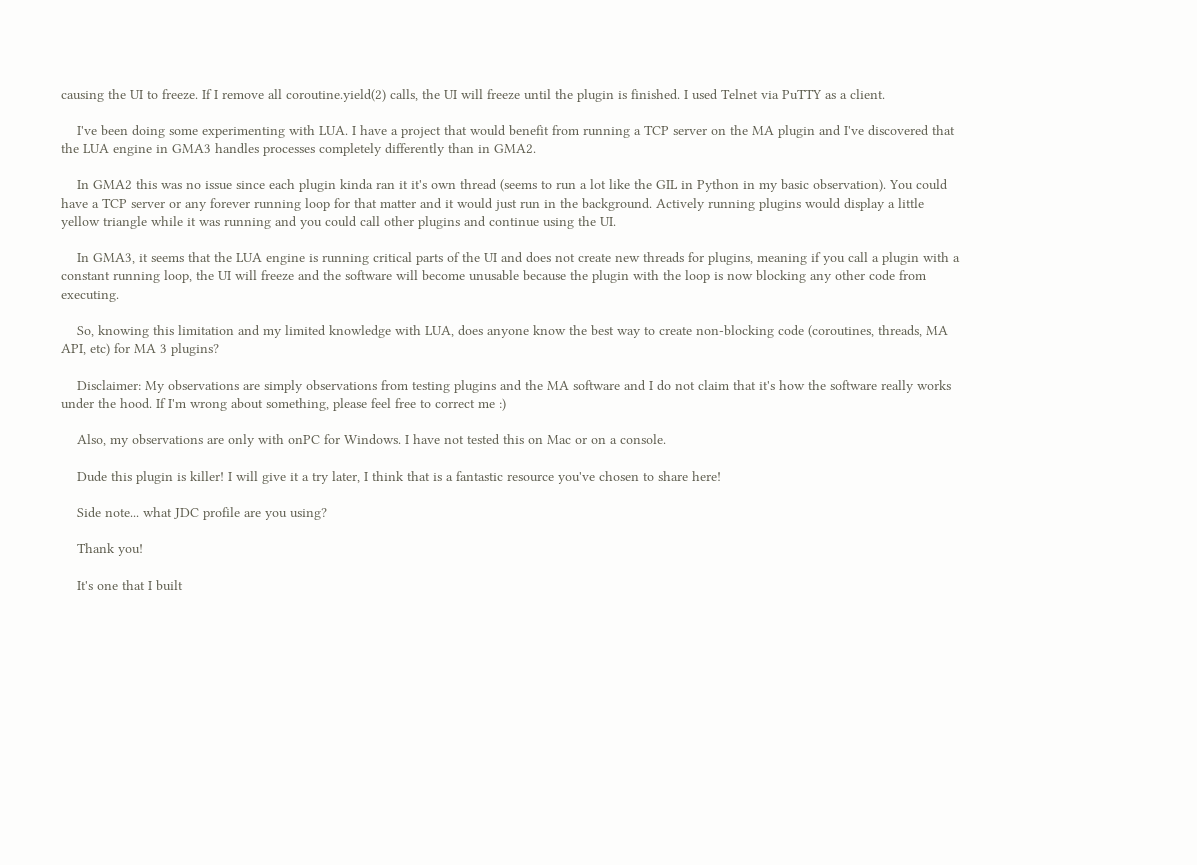causing the UI to freeze. If I remove all coroutine.yield(2) calls, the UI will freeze until the plugin is finished. I used Telnet via PuTTY as a client.

    I've been doing some experimenting with LUA. I have a project that would benefit from running a TCP server on the MA plugin and I've discovered that the LUA engine in GMA3 handles processes completely differently than in GMA2.

    In GMA2 this was no issue since each plugin kinda ran it it's own thread (seems to run a lot like the GIL in Python in my basic observation). You could have a TCP server or any forever running loop for that matter and it would just run in the background. Actively running plugins would display a little yellow triangle while it was running and you could call other plugins and continue using the UI.

    In GMA3, it seems that the LUA engine is running critical parts of the UI and does not create new threads for plugins, meaning if you call a plugin with a constant running loop, the UI will freeze and the software will become unusable because the plugin with the loop is now blocking any other code from executing.

    So, knowing this limitation and my limited knowledge with LUA, does anyone know the best way to create non-blocking code (coroutines, threads, MA API, etc) for MA 3 plugins?

    Disclaimer: My observations are simply observations from testing plugins and the MA software and I do not claim that it's how the software really works under the hood. If I'm wrong about something, please feel free to correct me :)

    Also, my observations are only with onPC for Windows. I have not tested this on Mac or on a console.

    Dude this plugin is killer! I will give it a try later, I think that is a fantastic resource you've chosen to share here!

    Side note... what JDC profile are you using?

    Thank you!

    It's one that I built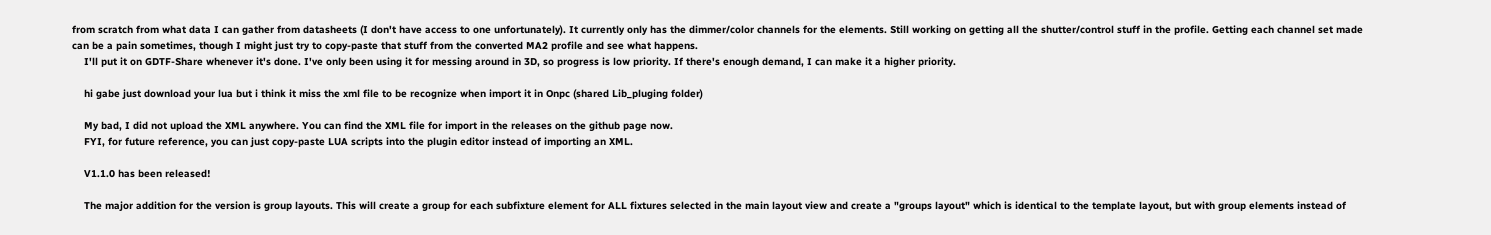from scratch from what data I can gather from datasheets (I don't have access to one unfortunately). It currently only has the dimmer/color channels for the elements. Still working on getting all the shutter/control stuff in the profile. Getting each channel set made can be a pain sometimes, though I might just try to copy-paste that stuff from the converted MA2 profile and see what happens.
    I'll put it on GDTF-Share whenever it's done. I've only been using it for messing around in 3D, so progress is low priority. If there's enough demand, I can make it a higher priority.

    hi gabe just download your lua but i think it miss the xml file to be recognize when import it in Onpc (shared Lib_pluging folder)

    My bad, I did not upload the XML anywhere. You can find the XML file for import in the releases on the github page now.
    FYI, for future reference, you can just copy-paste LUA scripts into the plugin editor instead of importing an XML.

    V1.1.0 has been released!

    The major addition for the version is group layouts. This will create a group for each subfixture element for ALL fixtures selected in the main layout view and create a "groups layout" which is identical to the template layout, but with group elements instead of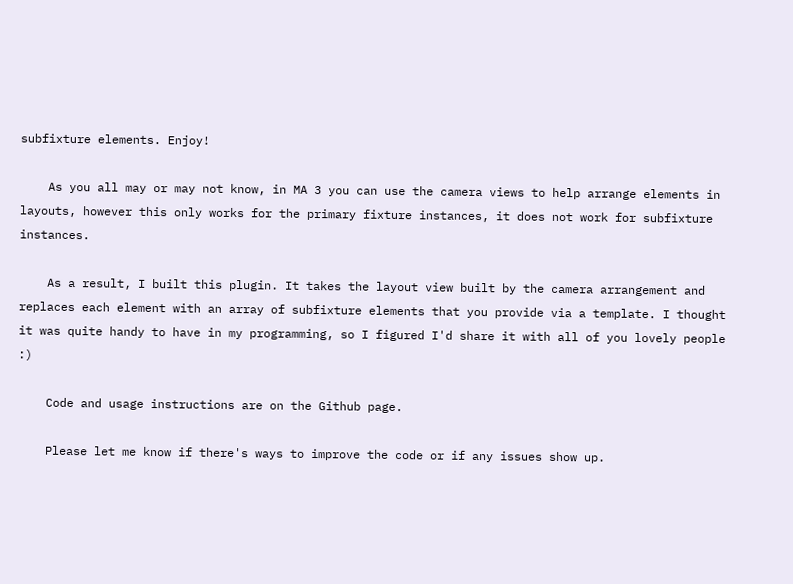subfixture elements. Enjoy!

    As you all may or may not know, in MA 3 you can use the camera views to help arrange elements in layouts, however this only works for the primary fixture instances, it does not work for subfixture instances.

    As a result, I built this plugin. It takes the layout view built by the camera arrangement and replaces each element with an array of subfixture elements that you provide via a template. I thought it was quite handy to have in my programming, so I figured I'd share it with all of you lovely people :)

    Code and usage instructions are on the Github page.

    Please let me know if there's ways to improve the code or if any issues show up.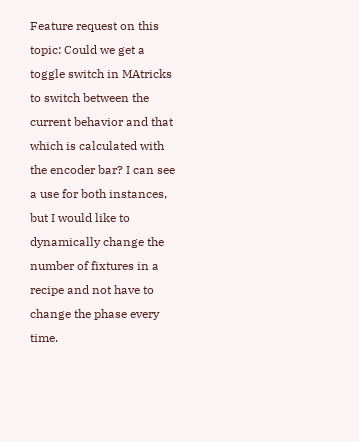Feature request on this topic: Could we get a toggle switch in MAtricks to switch between the current behavior and that which is calculated with the encoder bar? I can see a use for both instances, but I would like to dynamically change the number of fixtures in a recipe and not have to change the phase every time.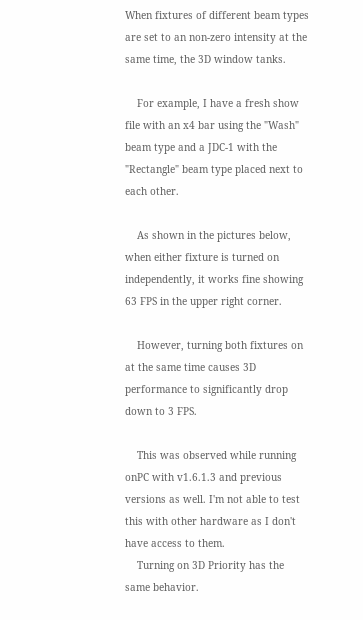When fixtures of different beam types are set to an non-zero intensity at the same time, the 3D window tanks.

    For example, I have a fresh show file with an x4 bar using the "Wash" beam type and a JDC-1 with the "Rectangle" beam type placed next to each other.

    As shown in the pictures below, when either fixture is turned on independently, it works fine showing 63 FPS in the upper right corner.

    However, turning both fixtures on at the same time causes 3D performance to significantly drop down to 3 FPS.

    This was observed while running onPC with v1.6.1.3 and previous versions as well. I'm not able to test this with other hardware as I don't have access to them.
    Turning on 3D Priority has the same behavior.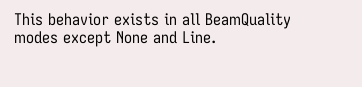This behavior exists in all BeamQuality modes except None and Line.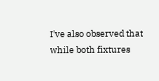I've also observed that while both fixtures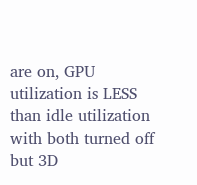are on, GPU utilization is LESS than idle utilization with both turned off but 3D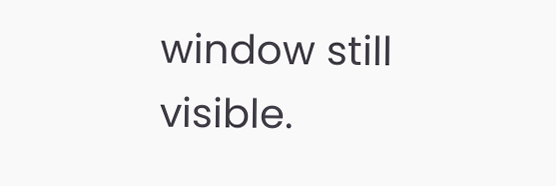window still visible.